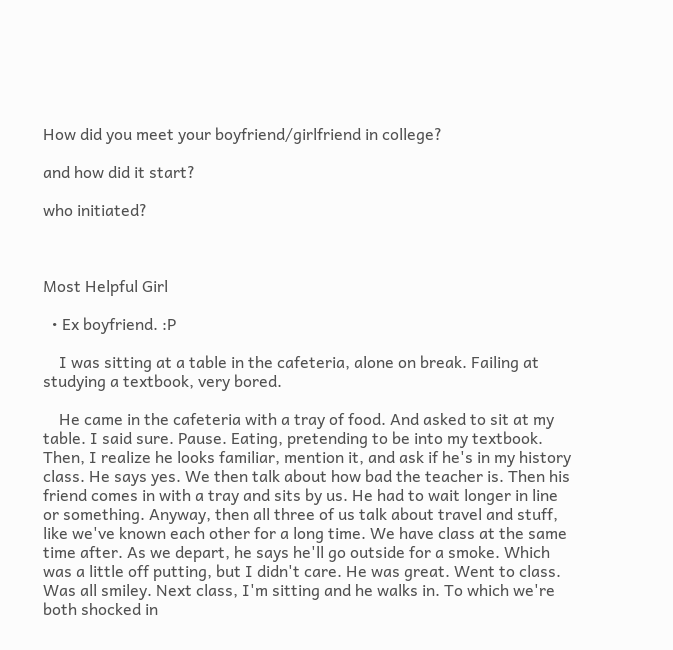How did you meet your boyfriend/girlfriend in college?

and how did it start?

who initiated?



Most Helpful Girl

  • Ex boyfriend. :P

    I was sitting at a table in the cafeteria, alone on break. Failing at studying a textbook, very bored.

    He came in the cafeteria with a tray of food. And asked to sit at my table. I said sure. Pause. Eating, pretending to be into my textbook. Then, I realize he looks familiar, mention it, and ask if he's in my history class. He says yes. We then talk about how bad the teacher is. Then his friend comes in with a tray and sits by us. He had to wait longer in line or something. Anyway, then all three of us talk about travel and stuff, like we've known each other for a long time. We have class at the same time after. As we depart, he says he'll go outside for a smoke. Which was a little off putting, but I didn't care. He was great. Went to class. Was all smiley. Next class, I'm sitting and he walks in. To which we're both shocked in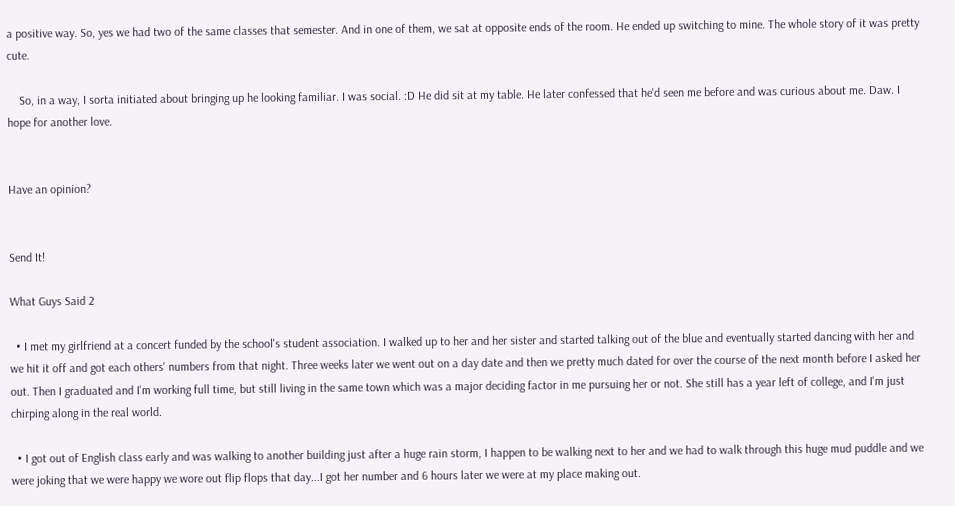a positive way. So, yes we had two of the same classes that semester. And in one of them, we sat at opposite ends of the room. He ended up switching to mine. The whole story of it was pretty cute.

    So, in a way, I sorta initiated about bringing up he looking familiar. I was social. :D He did sit at my table. He later confessed that he'd seen me before and was curious about me. Daw. I hope for another love.


Have an opinion?


Send It!

What Guys Said 2

  • I met my girlfriend at a concert funded by the school's student association. I walked up to her and her sister and started talking out of the blue and eventually started dancing with her and we hit it off and got each others' numbers from that night. Three weeks later we went out on a day date and then we pretty much dated for over the course of the next month before I asked her out. Then I graduated and I'm working full time, but still living in the same town which was a major deciding factor in me pursuing her or not. She still has a year left of college, and I'm just chirping along in the real world.

  • I got out of English class early and was walking to another building just after a huge rain storm, I happen to be walking next to her and we had to walk through this huge mud puddle and we were joking that we were happy we wore out flip flops that day...I got her number and 6 hours later we were at my place making out.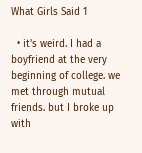What Girls Said 1

  • it's weird. I had a boyfriend at the very beginning of college. we met through mutual friends. but I broke up with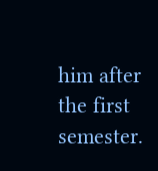him after the first semester.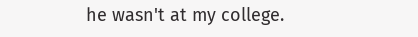he wasn't at my college.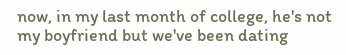now, in my last month of college, he's not my boyfriend but we've been dating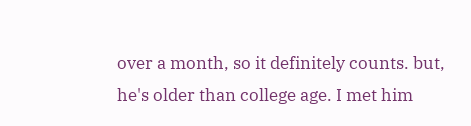over a month, so it definitely counts. but, he's older than college age. I met him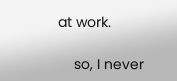at work.

    so, I never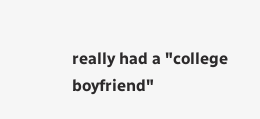really had a "college boyfriend"